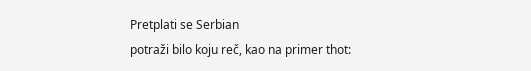Pretplati se Serbian
potraži bilo koju reč, kao na primer thot: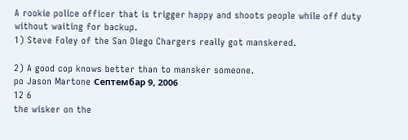A rookie police officer that is trigger happy and shoots people while off duty without waiting for backup.
1) Steve Foley of the San Diego Chargers really got manskered.

2) A good cop knows better than to mansker someone.
po Jason Martone Септембар 9, 2006
12 6
the wisker on the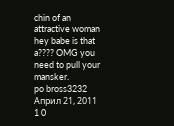chin of an attractive woman
hey babe is that a???? OMG you need to pull your mansker.
po bross3232 Април 21, 2011
1 0